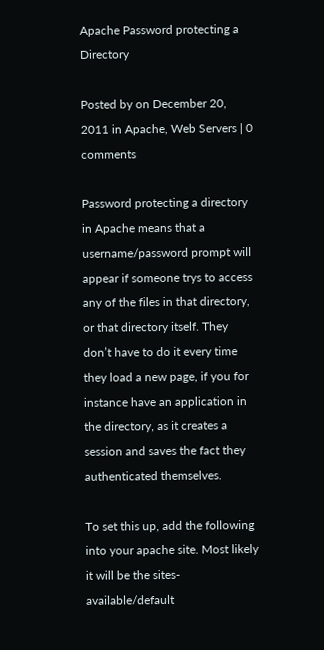Apache Password protecting a Directory

Posted by on December 20, 2011 in Apache, Web Servers | 0 comments

Password protecting a directory in Apache means that a username/password prompt will appear if someone trys to access any of the files in that directory, or that directory itself. They don’t have to do it every time they load a new page, if you for instance have an application in the directory, as it creates a session and saves the fact they authenticated themselves.

To set this up, add the following into your apache site. Most likely it will be the sites-available/default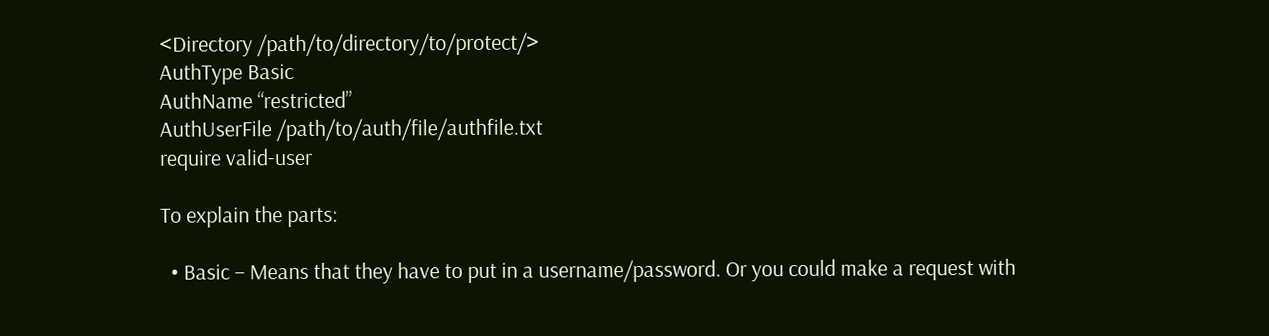<Directory /path/to/directory/to/protect/>
AuthType Basic
AuthName “restricted”
AuthUserFile /path/to/auth/file/authfile.txt
require valid-user

To explain the parts:

  • Basic – Means that they have to put in a username/password. Or you could make a request with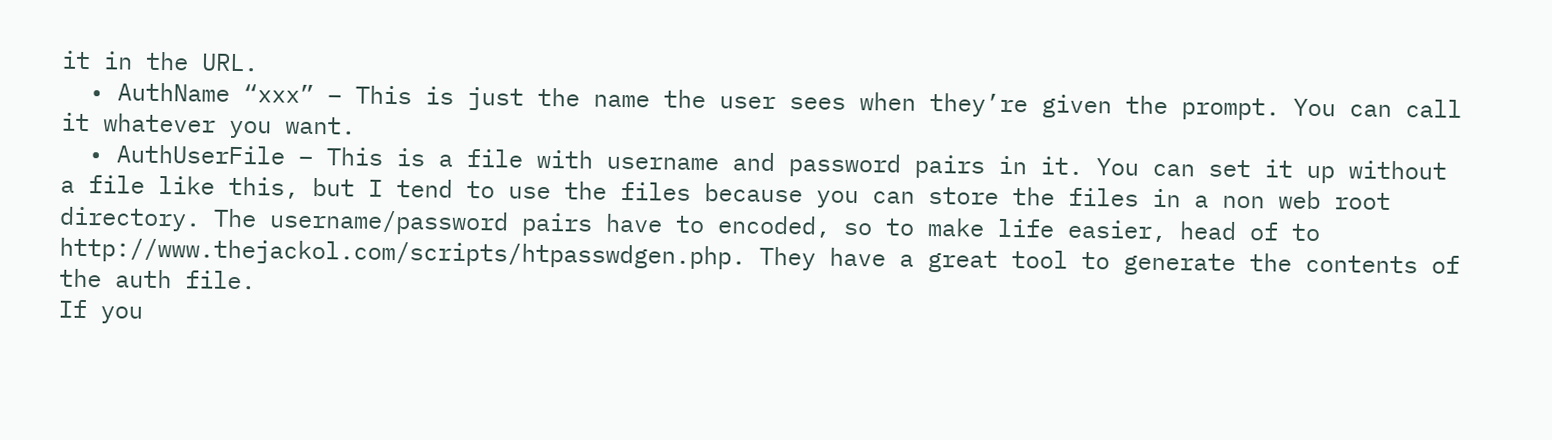it in the URL.
  • AuthName “xxx” – This is just the name the user sees when they’re given the prompt. You can call it whatever you want.
  • AuthUserFile – This is a file with username and password pairs in it. You can set it up without a file like this, but I tend to use the files because you can store the files in a non web root directory. The username/password pairs have to encoded, so to make life easier, head of to http://www.thejackol.com/scripts/htpasswdgen.php. They have a great tool to generate the contents of the auth file.
If you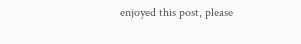enjoyed this post, please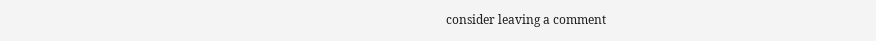consider leaving a comment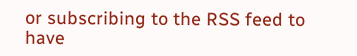or subscribing to the RSS feed to have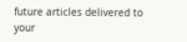future articles delivered to your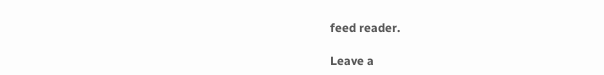feed reader.

Leave a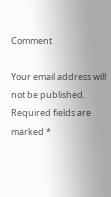Comment

Your email address will not be published. Required fields are marked *